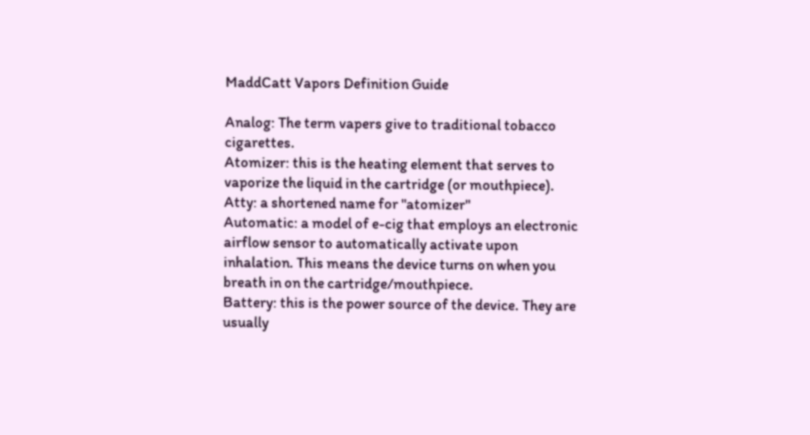MaddCatt Vapors Definition Guide

Analog: The term vapers give to traditional tobacco cigarettes.
Atomizer: this is the heating element that serves to vaporize the liquid in the cartridge (or mouthpiece).
Atty: a shortened name for "atomizer"
Automatic: a model of e-cig that employs an electronic airflow sensor to automatically activate upon inhalation. This means the device turns on when you breath in on the cartridge/mouthpiece.
Battery: this is the power source of the device. They are usually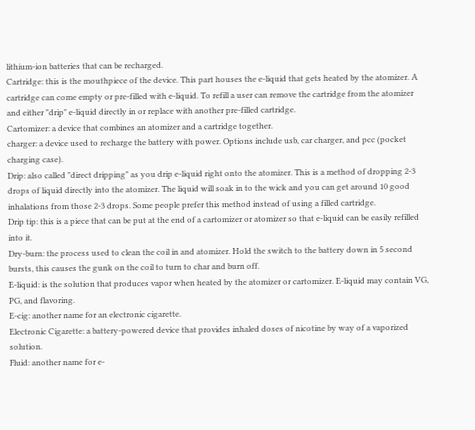lithium-ion batteries that can be recharged.
Cartridge: this is the mouthpiece of the device. This part houses the e-liquid that gets heated by the atomizer. A cartridge can come empty or pre-filled with e-liquid. To refill a user can remove the cartridge from the atomizer and either "drip" e-liquid directly in or replace with another pre-filled cartridge.
Cartomizer: a device that combines an atomizer and a cartridge together.
charger: a device used to recharge the battery with power. Options include usb, car charger, and pcc (pocket charging case).
Drip: also called "direct dripping" as you drip e-liquid right onto the atomizer. This is a method of dropping 2-3 drops of liquid directly into the atomizer. The liquid will soak in to the wick and you can get around 10 good inhalations from those 2-3 drops. Some people prefer this method instead of using a filled cartridge.
Drip tip: this is a piece that can be put at the end of a cartomizer or atomizer so that e-liquid can be easily refilled into it.
Dry-burn: the process used to clean the coil in and atomizer. Hold the switch to the battery down in 5 second bursts, this causes the gunk on the coil to turn to char and burn off.
E-liquid: is the solution that produces vapor when heated by the atomizer or cartomizer. E-liquid may contain VG, PG, and flavoring.
E-cig: another name for an electronic cigarette.
Electronic Cigarette: a battery-powered device that provides inhaled doses of nicotine by way of a vaporized solution.
Fluid: another name for e-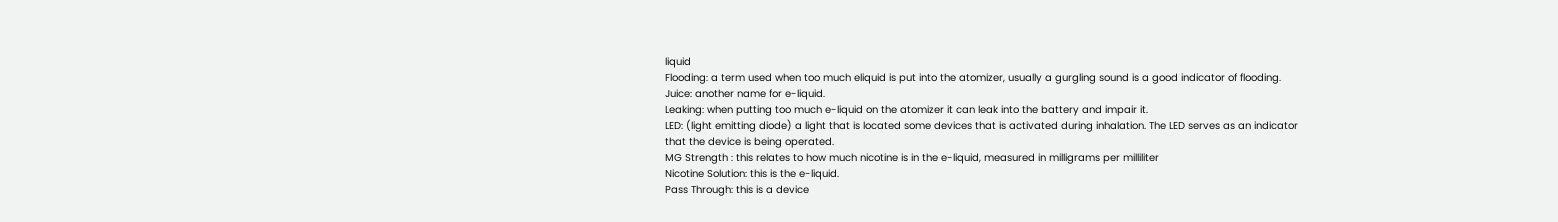liquid
Flooding: a term used when too much eliquid is put into the atomizer, usually a gurgling sound is a good indicator of flooding.
Juice: another name for e-liquid.
Leaking: when putting too much e-liquid on the atomizer it can leak into the battery and impair it.
LED: (light emitting diode) a light that is located some devices that is activated during inhalation. The LED serves as an indicator that the device is being operated.
MG Strength : this relates to how much nicotine is in the e-liquid, measured in milligrams per milliliter
Nicotine Solution: this is the e-liquid.
Pass Through: this is a device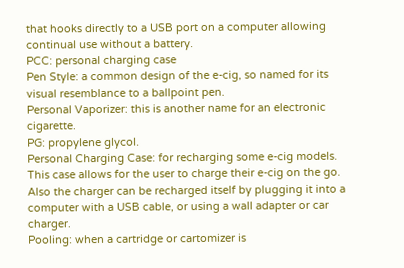that hooks directly to a USB port on a computer allowing continual use without a battery.
PCC: personal charging case
Pen Style: a common design of the e-cig, so named for its visual resemblance to a ballpoint pen.
Personal Vaporizer: this is another name for an electronic cigarette.
PG: propylene glycol.
Personal Charging Case: for recharging some e-cig models. This case allows for the user to charge their e-cig on the go. Also the charger can be recharged itself by plugging it into a computer with a USB cable, or using a wall adapter or car charger.
Pooling: when a cartridge or cartomizer is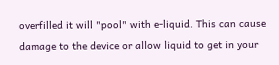overfilled it will "pool" with e-liquid. This can cause damage to the device or allow liquid to get in your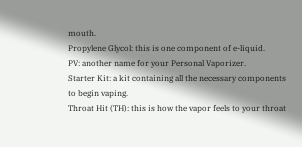mouth.
Propylene Glycol: this is one component of e-liquid.
PV: another name for your Personal Vaporizer.
Starter Kit: a kit containing all the necessary components to begin vaping.
Throat Hit (TH): this is how the vapor feels to your throat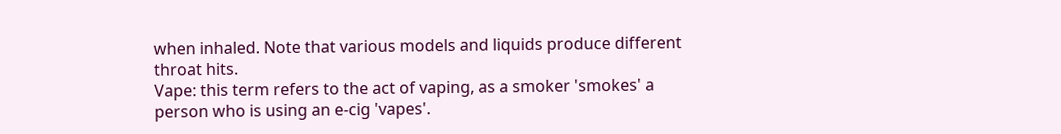when inhaled. Note that various models and liquids produce different throat hits.
Vape: this term refers to the act of vaping, as a smoker 'smokes' a person who is using an e-cig 'vapes'.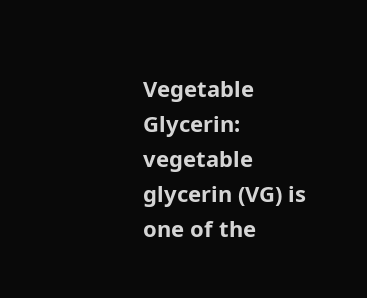Vegetable Glycerin: vegetable glycerin (VG) is one of the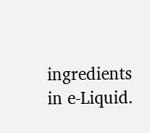ingredients in e-Liquid.